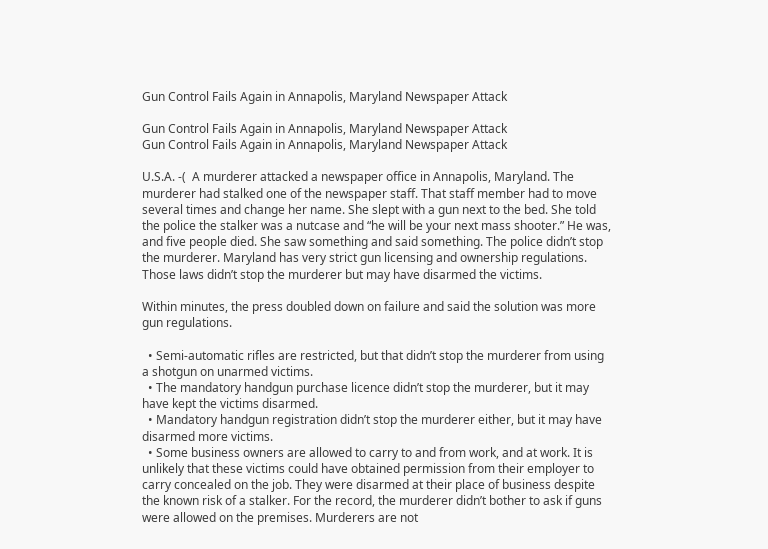Gun Control Fails Again in Annapolis, Maryland Newspaper Attack

Gun Control Fails Again in Annapolis, Maryland Newspaper Attack
Gun Control Fails Again in Annapolis, Maryland Newspaper Attack

U.S.A. -(  A murderer attacked a newspaper office in Annapolis, Maryland. The murderer had stalked one of the newspaper staff. That staff member had to move several times and change her name. She slept with a gun next to the bed. She told the police the stalker was a nutcase and “he will be your next mass shooter.” He was, and five people died. She saw something and said something. The police didn’t stop the murderer. Maryland has very strict gun licensing and ownership regulations. Those laws didn’t stop the murderer but may have disarmed the victims.

Within minutes, the press doubled down on failure and said the solution was more gun regulations.

  • Semi-automatic rifles are restricted, but that didn’t stop the murderer from using a shotgun on unarmed victims.
  • The mandatory handgun purchase licence didn’t stop the murderer, but it may have kept the victims disarmed.
  • Mandatory handgun registration didn’t stop the murderer either, but it may have disarmed more victims.
  • Some business owners are allowed to carry to and from work, and at work. It is unlikely that these victims could have obtained permission from their employer to carry concealed on the job. They were disarmed at their place of business despite the known risk of a stalker. For the record, the murderer didn’t bother to ask if guns were allowed on the premises. Murderers are not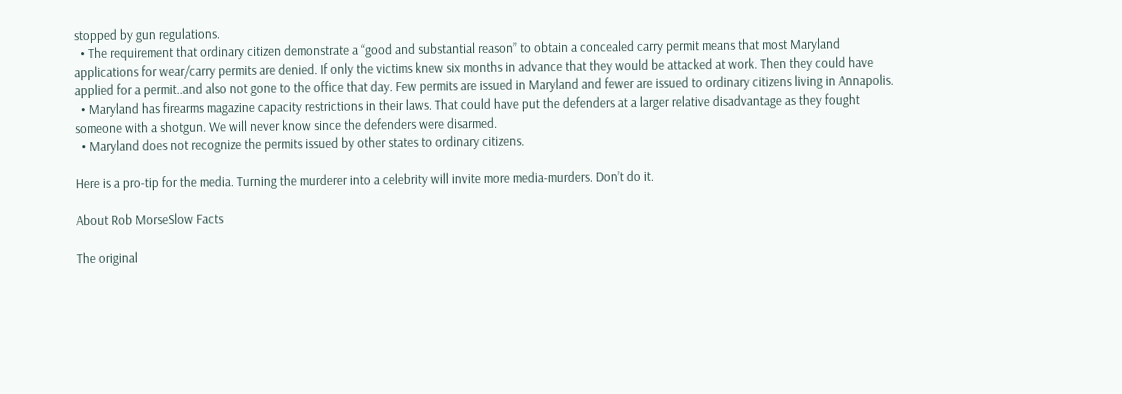stopped by gun regulations.
  • The requirement that ordinary citizen demonstrate a “good and substantial reason” to obtain a concealed carry permit means that most Maryland applications for wear/carry permits are denied. If only the victims knew six months in advance that they would be attacked at work. Then they could have applied for a permit..and also not gone to the office that day. Few permits are issued in Maryland and fewer are issued to ordinary citizens living in Annapolis.
  • Maryland has firearms magazine capacity restrictions in their laws. That could have put the defenders at a larger relative disadvantage as they fought someone with a shotgun. We will never know since the defenders were disarmed.
  • Maryland does not recognize the permits issued by other states to ordinary citizens.

Here is a pro-tip for the media. Turning the murderer into a celebrity will invite more media-murders. Don’t do it.

About Rob MorseSlow Facts

The original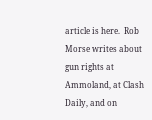article is here.  Rob Morse writes about gun rights at Ammoland, at Clash Daily, and on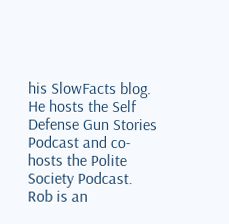his SlowFacts blog. He hosts the Self Defense Gun Stories Podcast and co-hosts the Polite Society Podcast. Rob is an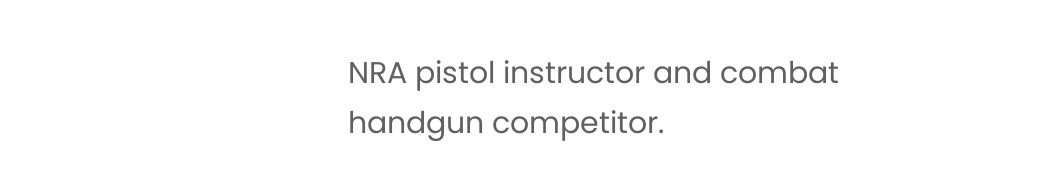NRA pistol instructor and combat handgun competitor.